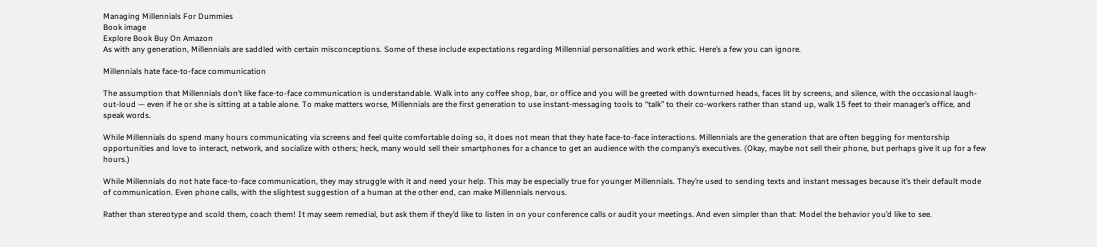Managing Millennials For Dummies
Book image
Explore Book Buy On Amazon
As with any generation, Millennials are saddled with certain misconceptions. Some of these include expectations regarding Millennial personalities and work ethic. Here’s a few you can ignore.

Millennials hate face-to-face communication

The assumption that Millennials don’t like face-to-face communication is understandable. Walk into any coffee shop, bar, or office and you will be greeted with downturned heads, faces lit by screens, and silence, with the occasional laugh-out-loud — even if he or she is sitting at a table alone. To make matters worse, Millennials are the first generation to use instant-messaging tools to “talk” to their co-workers rather than stand up, walk 15 feet to their manager’s office, and speak words.

While Millennials do spend many hours communicating via screens and feel quite comfortable doing so, it does not mean that they hate face-to-face interactions. Millennials are the generation that are often begging for mentorship opportunities and love to interact, network, and socialize with others; heck, many would sell their smartphones for a chance to get an audience with the company’s executives. (Okay, maybe not sell their phone, but perhaps give it up for a few hours.)

While Millennials do not hate face-to-face communication, they may struggle with it and need your help. This may be especially true for younger Millennials. They’re used to sending texts and instant messages because it’s their default mode of communication. Even phone calls, with the slightest suggestion of a human at the other end, can make Millennials nervous.

Rather than stereotype and scold them, coach them! It may seem remedial, but ask them if they’d like to listen in on your conference calls or audit your meetings. And even simpler than that: Model the behavior you’d like to see.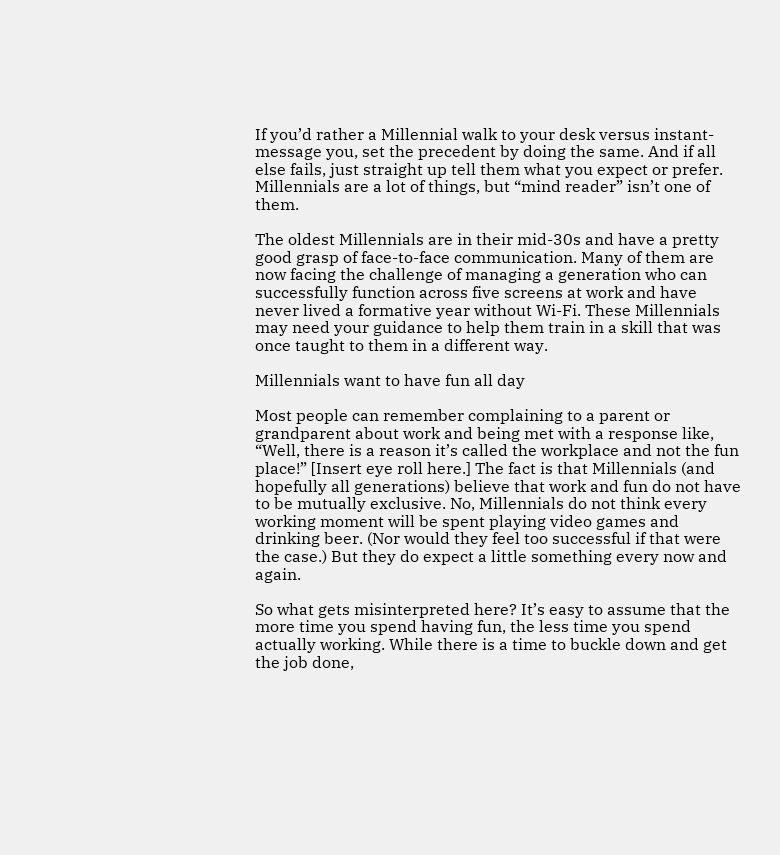If you’d rather a Millennial walk to your desk versus instant-message you, set the precedent by doing the same. And if all else fails, just straight up tell them what you expect or prefer. Millennials are a lot of things, but “mind reader” isn’t one of them.

The oldest Millennials are in their mid-30s and have a pretty good grasp of face-to-face communication. Many of them are now facing the challenge of managing a generation who can successfully function across five screens at work and have never lived a formative year without Wi-Fi. These Millennials may need your guidance to help them train in a skill that was once taught to them in a different way.

Millennials want to have fun all day

Most people can remember complaining to a parent or grandparent about work and being met with a response like, “Well, there is a reason it’s called the workplace and not the fun place!” [Insert eye roll here.] The fact is that Millennials (and hopefully all generations) believe that work and fun do not have to be mutually exclusive. No, Millennials do not think every working moment will be spent playing video games and drinking beer. (Nor would they feel too successful if that were the case.) But they do expect a little something every now and again.

So what gets misinterpreted here? It’s easy to assume that the more time you spend having fun, the less time you spend actually working. While there is a time to buckle down and get the job done,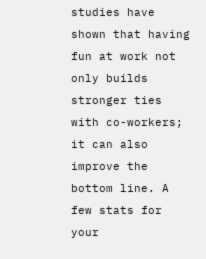studies have shown that having fun at work not only builds stronger ties with co-workers; it can also improve the bottom line. A few stats for your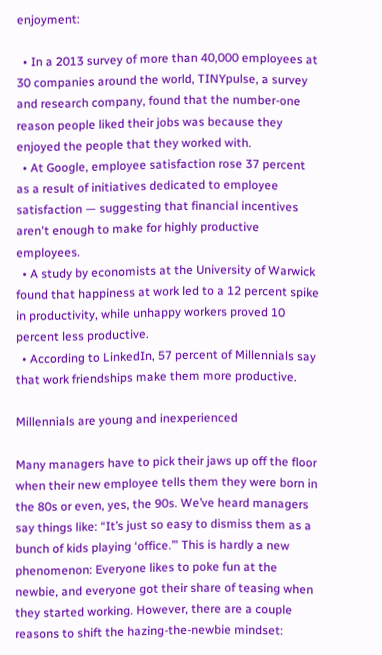enjoyment:

  • In a 2013 survey of more than 40,000 employees at 30 companies around the world, TINYpulse, a survey and research company, found that the number-one reason people liked their jobs was because they enjoyed the people that they worked with.
  • At Google, employee satisfaction rose 37 percent as a result of initiatives dedicated to employee satisfaction — suggesting that financial incentives aren't enough to make for highly productive employees.
  • A study by economists at the University of Warwick found that happiness at work led to a 12 percent spike in productivity, while unhappy workers proved 10 percent less productive.
  • According to LinkedIn, 57 percent of Millennials say that work friendships make them more productive.

Millennials are young and inexperienced

Many managers have to pick their jaws up off the floor when their new employee tells them they were born in the 80s or even, yes, the 90s. We’ve heard managers say things like: “It’s just so easy to dismiss them as a bunch of kids playing ‘office.’” This is hardly a new phenomenon: Everyone likes to poke fun at the newbie, and everyone got their share of teasing when they started working. However, there are a couple reasons to shift the hazing-the-newbie mindset: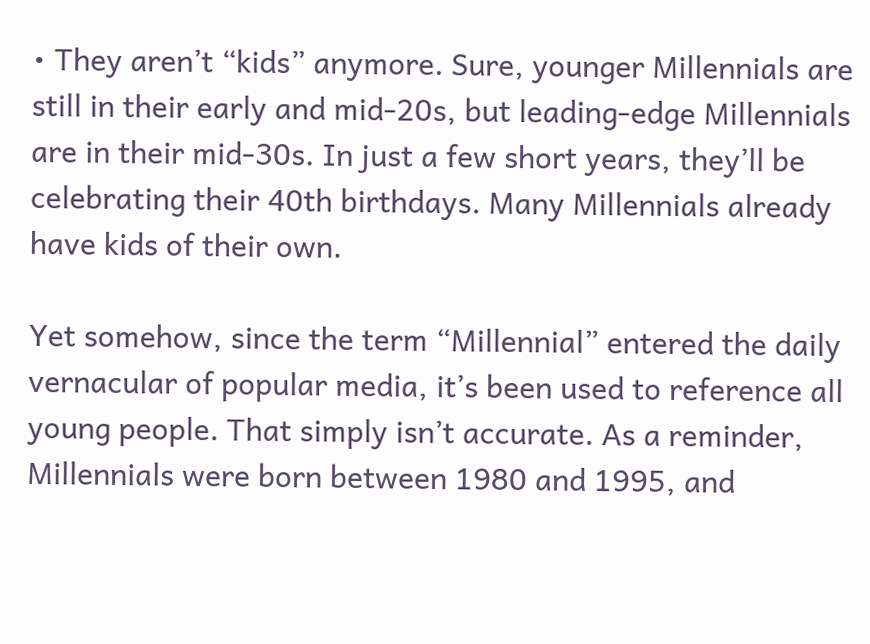• They aren’t “kids” anymore. Sure, younger Millennials are still in their early and mid-20s, but leading-edge Millennials are in their mid-30s. In just a few short years, they’ll be celebrating their 40th birthdays. Many Millennials already have kids of their own.

Yet somehow, since the term “Millennial” entered the daily vernacular of popular media, it’s been used to reference all young people. That simply isn’t accurate. As a reminder, Millennials were born between 1980 and 1995, and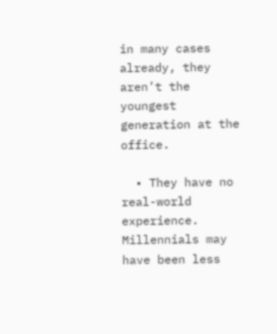in many cases already, they aren’t the youngest generation at the office.

  • They have no real-world experience. Millennials may have been less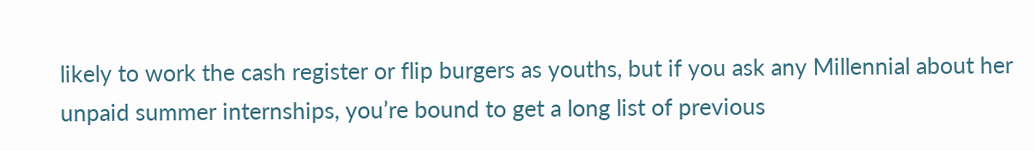likely to work the cash register or flip burgers as youths, but if you ask any Millennial about her unpaid summer internships, you’re bound to get a long list of previous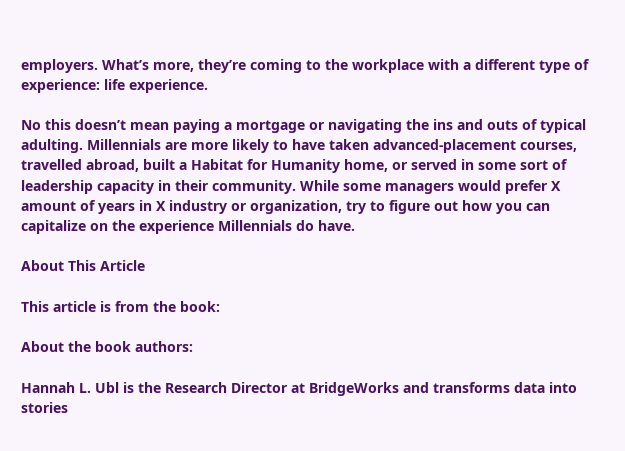employers. What’s more, they’re coming to the workplace with a different type of experience: life experience.

No this doesn’t mean paying a mortgage or navigating the ins and outs of typical adulting. Millennials are more likely to have taken advanced-placement courses, travelled abroad, built a Habitat for Humanity home, or served in some sort of leadership capacity in their community. While some managers would prefer X amount of years in X industry or organization, try to figure out how you can capitalize on the experience Millennials do have.

About This Article

This article is from the book:

About the book authors:

Hannah L. Ubl is the Research Director at BridgeWorks and transforms data into stories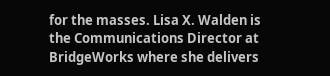for the masses. Lisa X. Walden is the Communications Director at BridgeWorks where she delivers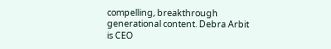compelling, breakthrough generational content. Debra Arbit is CEO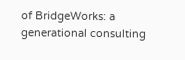of BridgeWorks: a generational consulting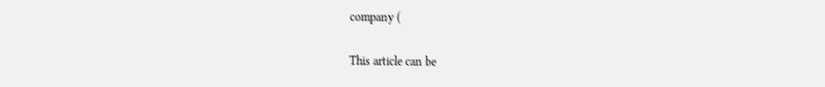company (

This article can be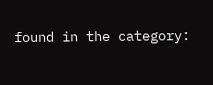found in the category: